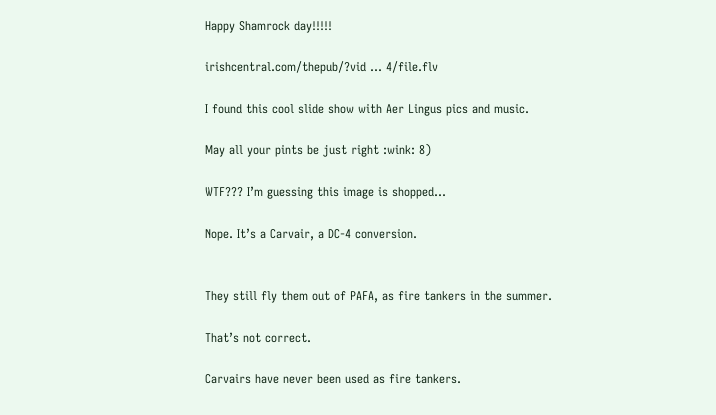Happy Shamrock day!!!!!

irishcentral.com/thepub/?vid … 4/file.flv

I found this cool slide show with Aer Lingus pics and music.

May all your pints be just right :wink: 8)

WTF??? I’m guessing this image is shopped…

Nope. It’s a Carvair, a DC-4 conversion.


They still fly them out of PAFA, as fire tankers in the summer.

That’s not correct.

Carvairs have never been used as fire tankers.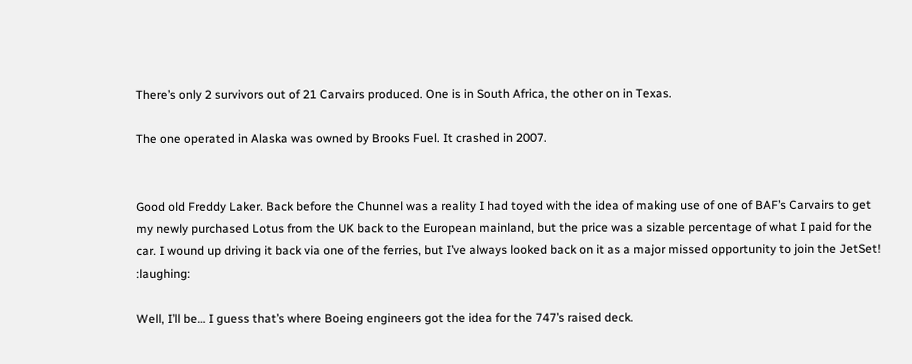There’s only 2 survivors out of 21 Carvairs produced. One is in South Africa, the other on in Texas.

The one operated in Alaska was owned by Brooks Fuel. It crashed in 2007.


Good old Freddy Laker. Back before the Chunnel was a reality I had toyed with the idea of making use of one of BAF’s Carvairs to get my newly purchased Lotus from the UK back to the European mainland, but the price was a sizable percentage of what I paid for the car. I wound up driving it back via one of the ferries, but I’ve always looked back on it as a major missed opportunity to join the JetSet! :laughing:

Well, I’ll be… I guess that’s where Boeing engineers got the idea for the 747’s raised deck.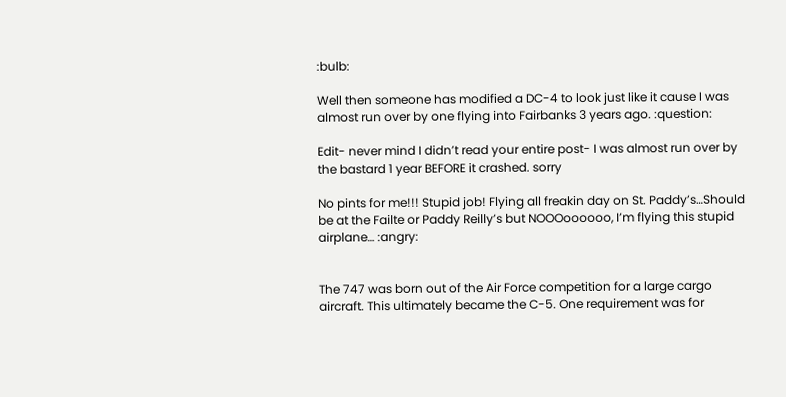:bulb:

Well then someone has modified a DC-4 to look just like it cause I was almost run over by one flying into Fairbanks 3 years ago. :question:

Edit- never mind I didn’t read your entire post- I was almost run over by the bastard 1 year BEFORE it crashed. sorry

No pints for me!!! Stupid job! Flying all freakin day on St. Paddy’s…Should be at the Failte or Paddy Reilly’s but NOOOoooooo, I’m flying this stupid airplane… :angry:


The 747 was born out of the Air Force competition for a large cargo aircraft. This ultimately became the C-5. One requirement was for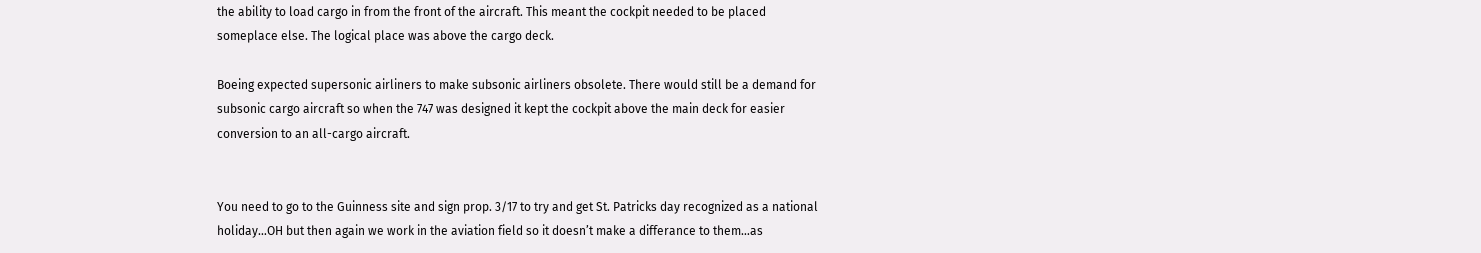the ability to load cargo in from the front of the aircraft. This meant the cockpit needed to be placed someplace else. The logical place was above the cargo deck.

Boeing expected supersonic airliners to make subsonic airliners obsolete. There would still be a demand for subsonic cargo aircraft so when the 747 was designed it kept the cockpit above the main deck for easier conversion to an all-cargo aircraft.


You need to go to the Guinness site and sign prop. 3/17 to try and get St. Patricks day recognized as a national holiday…OH but then again we work in the aviation field so it doesn’t make a differance to them…as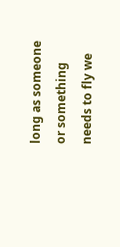long as someone or something needs to fly we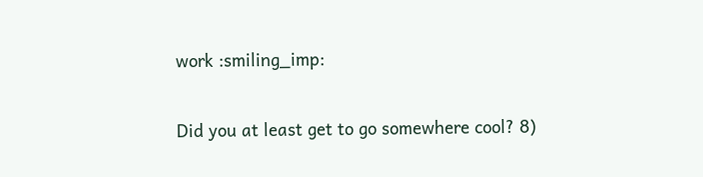work :smiling_imp:

Did you at least get to go somewhere cool? 8)